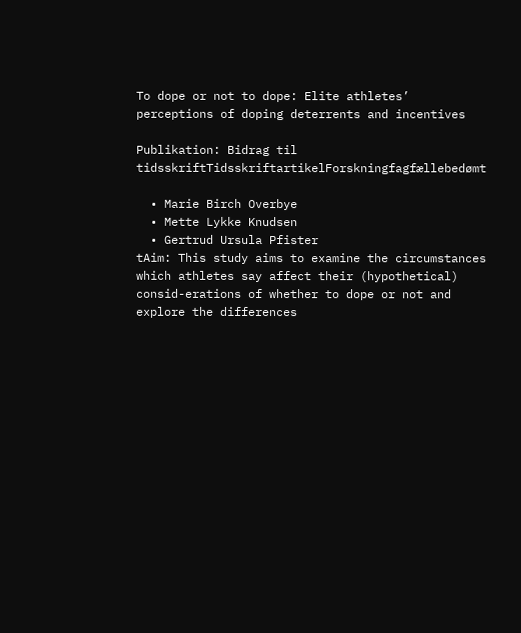To dope or not to dope: Elite athletes’ perceptions of doping deterrents and incentives

Publikation: Bidrag til tidsskriftTidsskriftartikelForskningfagfællebedømt

  • Marie Birch Overbye
  • Mette Lykke Knudsen
  • Gertrud Ursula Pfister
tAim: This study aims to examine the circumstances which athletes say affect their (hypothetical) consid-erations of whether to dope or not and explore the differences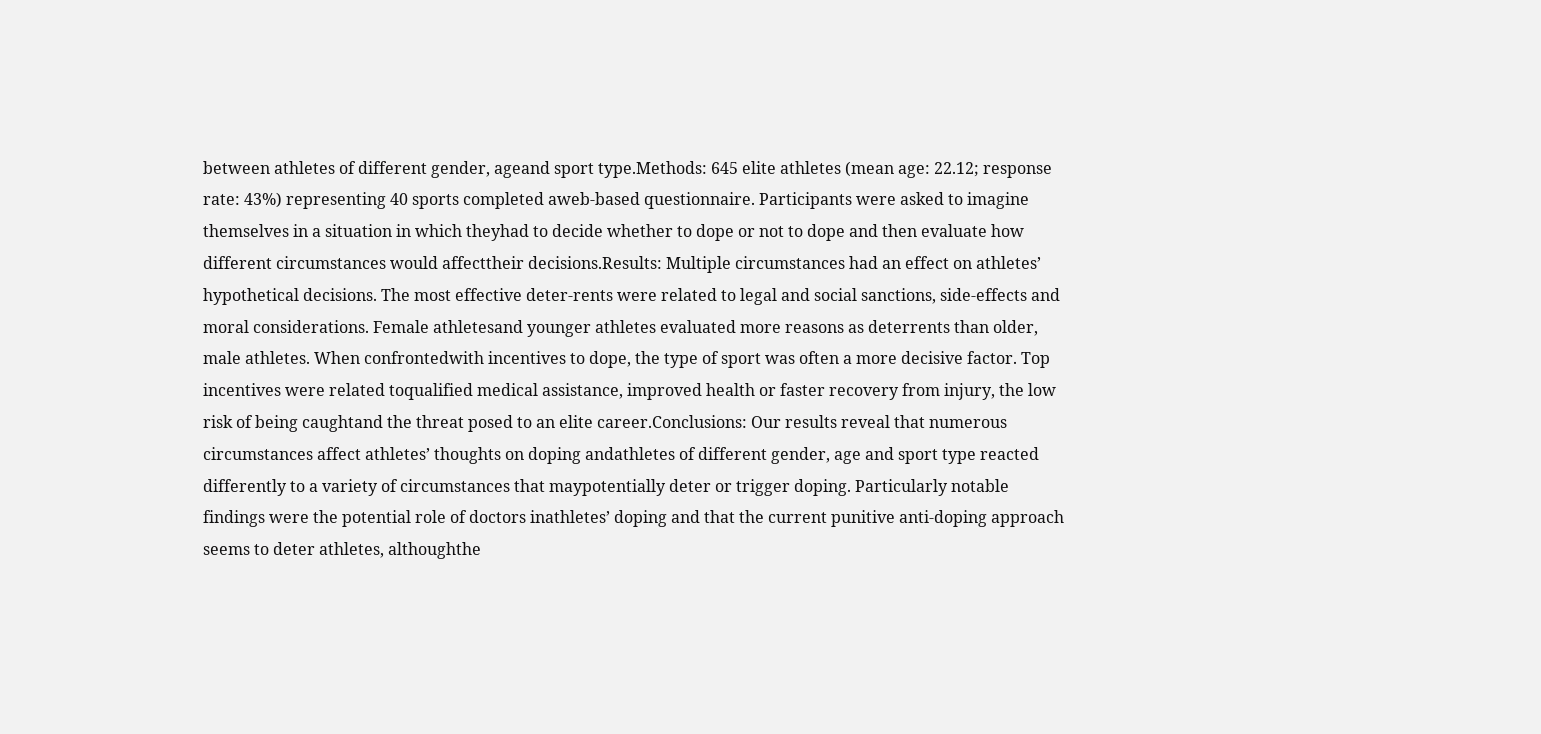between athletes of different gender, ageand sport type.Methods: 645 elite athletes (mean age: 22.12; response rate: 43%) representing 40 sports completed aweb-based questionnaire. Participants were asked to imagine themselves in a situation in which theyhad to decide whether to dope or not to dope and then evaluate how different circumstances would affecttheir decisions.Results: Multiple circumstances had an effect on athletes’ hypothetical decisions. The most effective deter-rents were related to legal and social sanctions, side-effects and moral considerations. Female athletesand younger athletes evaluated more reasons as deterrents than older, male athletes. When confrontedwith incentives to dope, the type of sport was often a more decisive factor. Top incentives were related toqualified medical assistance, improved health or faster recovery from injury, the low risk of being caughtand the threat posed to an elite career.Conclusions: Our results reveal that numerous circumstances affect athletes’ thoughts on doping andathletes of different gender, age and sport type reacted differently to a variety of circumstances that maypotentially deter or trigger doping. Particularly notable findings were the potential role of doctors inathletes’ doping and that the current punitive anti-doping approach seems to deter athletes, althoughthe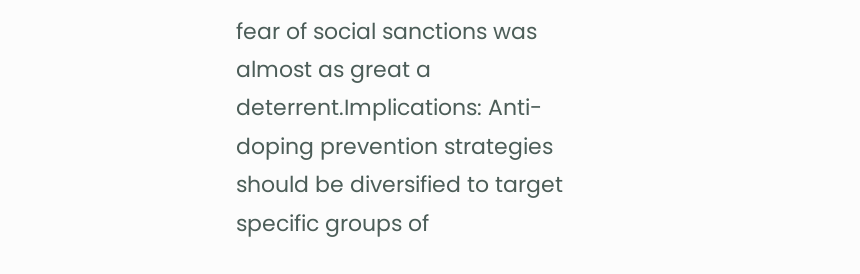fear of social sanctions was almost as great a deterrent.Implications: Anti-doping prevention strategies should be diversified to target specific groups of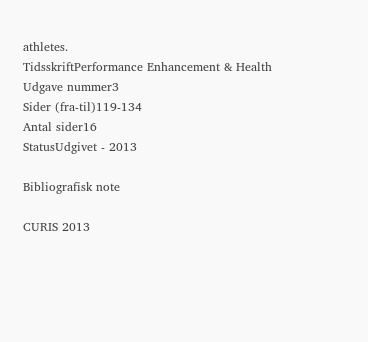athletes.
TidsskriftPerformance Enhancement & Health
Udgave nummer3
Sider (fra-til)119-134
Antal sider16
StatusUdgivet - 2013

Bibliografisk note

CURIS 2013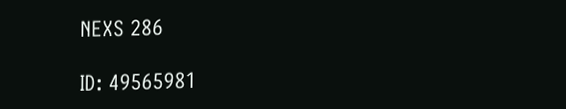NEXS 286

ID: 49565981